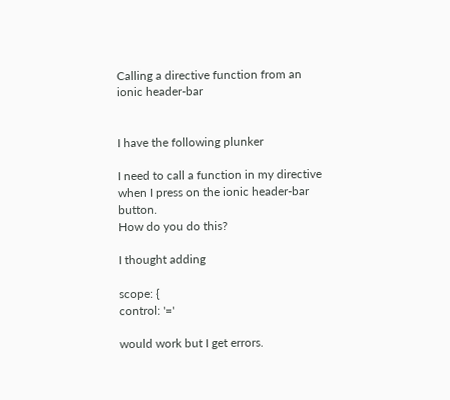Calling a directive function from an ionic header-bar


I have the following plunker

I need to call a function in my directive when I press on the ionic header-bar button.
How do you do this?

I thought adding

scope: {
control: '='

would work but I get errors.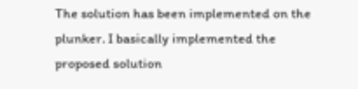The solution has been implemented on the plunker. I basically implemented the proposed solution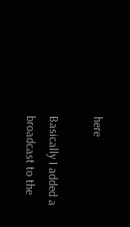here

Basically I added a broadcast to the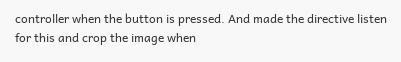controller when the button is pressed. And made the directive listen for this and crop the image when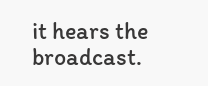it hears the broadcast.